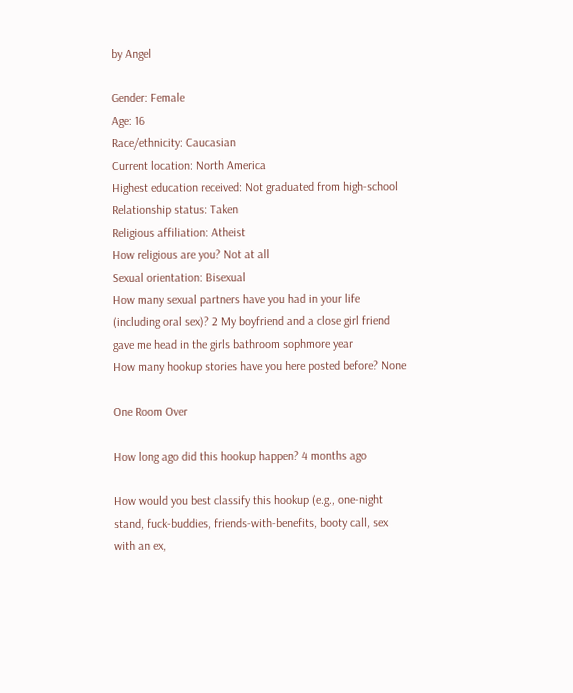by Angel

Gender: Female
Age: 16
Race/ethnicity: Caucasian
Current location: North America
Highest education received: Not graduated from high-school
Relationship status: Taken
Religious affiliation: Atheist
How religious are you? Not at all
Sexual orientation: Bisexual
How many sexual partners have you had in your life (including oral sex)? 2 My boyfriend and a close girl friend gave me head in the girls bathroom sophmore year
How many hookup stories have you here posted before? None

One Room Over

How long ago did this hookup happen? 4 months ago

How would you best classify this hookup (e.g., one-night stand, fuck-buddies, friends-with-benefits, booty call, sex with an ex,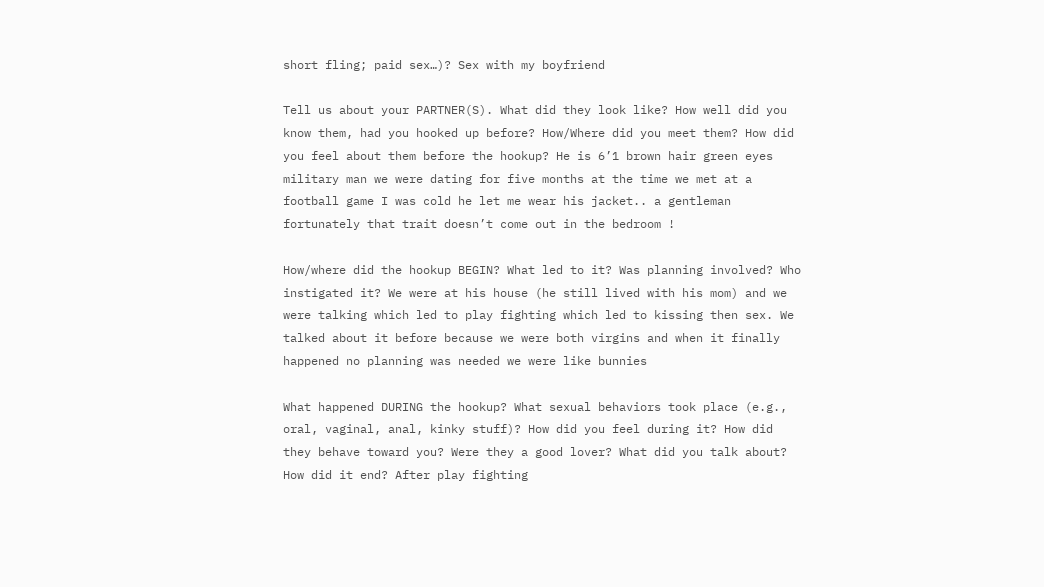short fling; paid sex…)? Sex with my boyfriend

Tell us about your PARTNER(S). What did they look like? How well did you know them, had you hooked up before? How/Where did you meet them? How did you feel about them before the hookup? He is 6’1 brown hair green eyes military man we were dating for five months at the time we met at a football game I was cold he let me wear his jacket.. a gentleman fortunately that trait doesn’t come out in the bedroom !

How/where did the hookup BEGIN? What led to it? Was planning involved? Who instigated it? We were at his house (he still lived with his mom) and we were talking which led to play fighting which led to kissing then sex. We talked about it before because we were both virgins and when it finally happened no planning was needed we were like bunnies

What happened DURING the hookup? What sexual behaviors took place (e.g., oral, vaginal, anal, kinky stuff)? How did you feel during it? How did they behave toward you? Were they a good lover? What did you talk about? How did it end? After play fighting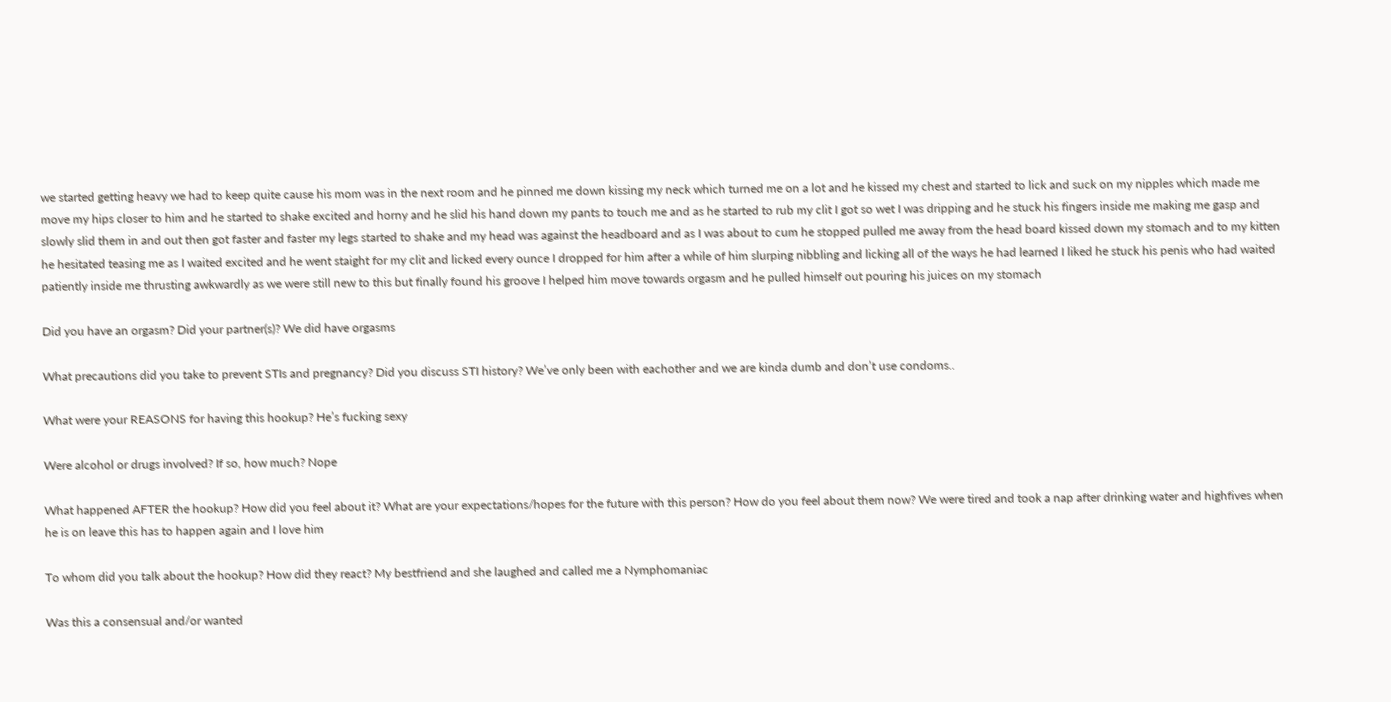we started getting heavy we had to keep quite cause his mom was in the next room and he pinned me down kissing my neck which turned me on a lot and he kissed my chest and started to lick and suck on my nipples which made me move my hips closer to him and he started to shake excited and horny and he slid his hand down my pants to touch me and as he started to rub my clit I got so wet I was dripping and he stuck his fingers inside me making me gasp and slowly slid them in and out then got faster and faster my legs started to shake and my head was against the headboard and as I was about to cum he stopped pulled me away from the head board kissed down my stomach and to my kitten he hesitated teasing me as I waited excited and he went staight for my clit and licked every ounce I dropped for him after a while of him slurping nibbling and licking all of the ways he had learned I liked he stuck his penis who had waited patiently inside me thrusting awkwardly as we were still new to this but finally found his groove I helped him move towards orgasm and he pulled himself out pouring his juices on my stomach

Did you have an orgasm? Did your partner(s)? We did have orgasms

What precautions did you take to prevent STIs and pregnancy? Did you discuss STI history? We’ve only been with eachother and we are kinda dumb and don’t use condoms..

What were your REASONS for having this hookup? He’s fucking sexy

Were alcohol or drugs involved? If so, how much? Nope

What happened AFTER the hookup? How did you feel about it? What are your expectations/hopes for the future with this person? How do you feel about them now? We were tired and took a nap after drinking water and highfives when he is on leave this has to happen again and I love him

To whom did you talk about the hookup? How did they react? My bestfriend and she laughed and called me a Nymphomaniac

Was this a consensual and/or wanted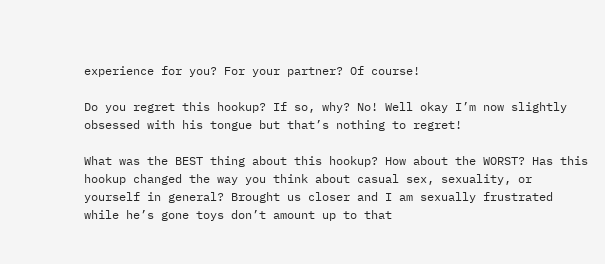experience for you? For your partner? Of course!

Do you regret this hookup? If so, why? No! Well okay I’m now slightly obsessed with his tongue but that’s nothing to regret!

What was the BEST thing about this hookup? How about the WORST? Has this hookup changed the way you think about casual sex, sexuality, or yourself in general? Brought us closer and I am sexually frustrated while he’s gone toys don’t amount up to that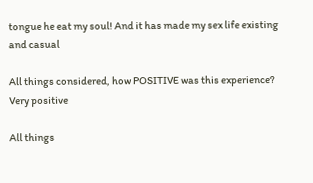tongue he eat my soul! And it has made my sex life existing and casual

All things considered, how POSITIVE was this experience? Very positive

All things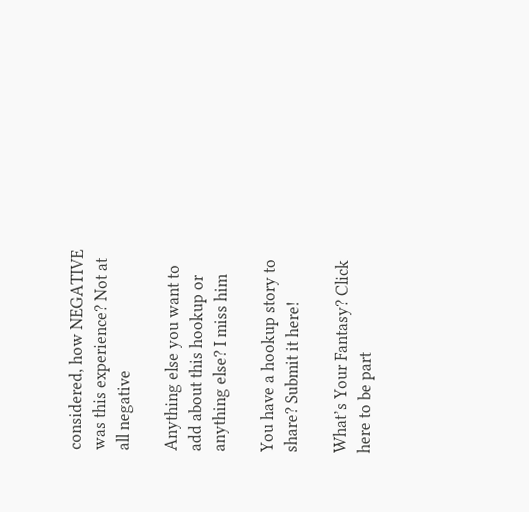considered, how NEGATIVE was this experience? Not at all negative

Anything else you want to add about this hookup or anything else? I miss him

You have a hookup story to share? Submit it here!

What’s Your Fantasy? Click here to be part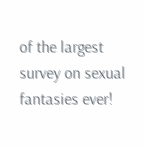of the largest survey on sexual fantasies ever!